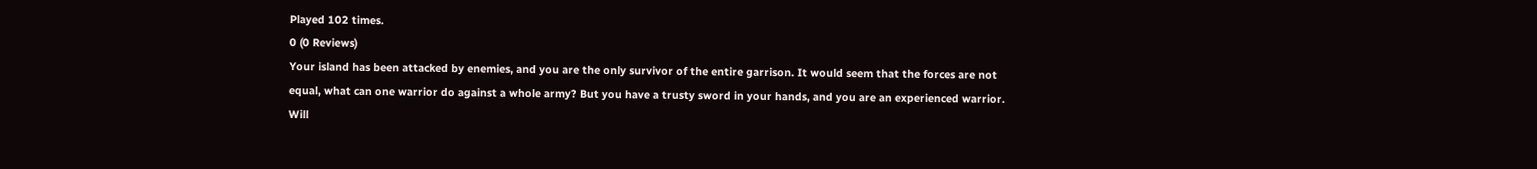Played 102 times.
0 (0 Reviews)
Your island has been attacked by enemies, and you are the only survivor of the entire garrison. It would seem that the forces are not equal, what can one warrior do against a whole army? But you have a trusty sword in your hands, and you are an experienced warrior. Will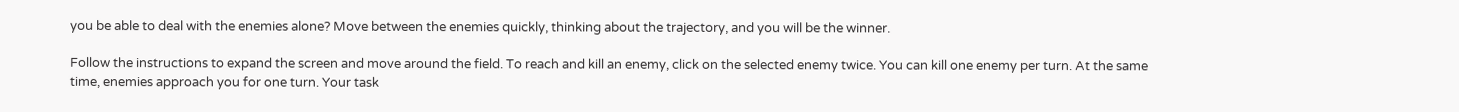you be able to deal with the enemies alone? Move between the enemies quickly, thinking about the trajectory, and you will be the winner.

Follow the instructions to expand the screen and move around the field. To reach and kill an enemy, click on the selected enemy twice. You can kill one enemy per turn. At the same time, enemies approach you for one turn. Your task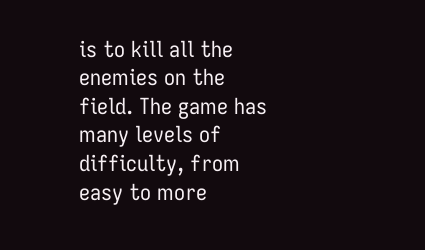is to kill all the enemies on the field. The game has many levels of difficulty, from easy to more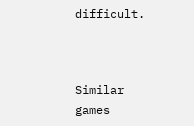difficult.



Similar games